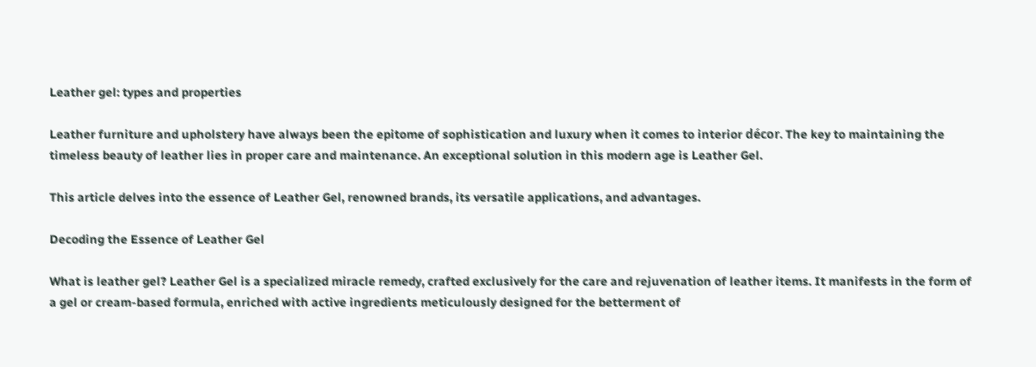Leather gel: types and properties

Leather furniture and upholstery have always been the epitome of sophistication and luxury when it comes to interior décor. The key to maintaining the timeless beauty of leather lies in proper care and maintenance. An exceptional solution in this modern age is Leather Gel.

This article delves into the essence of Leather Gel, renowned brands, its versatile applications, and advantages.

Decoding the Essence of Leather Gel

What is leather gel? Leather Gel is a specialized miracle remedy, crafted exclusively for the care and rejuvenation of leather items. It manifests in the form of a gel or cream-based formula, enriched with active ingredients meticulously designed for the betterment of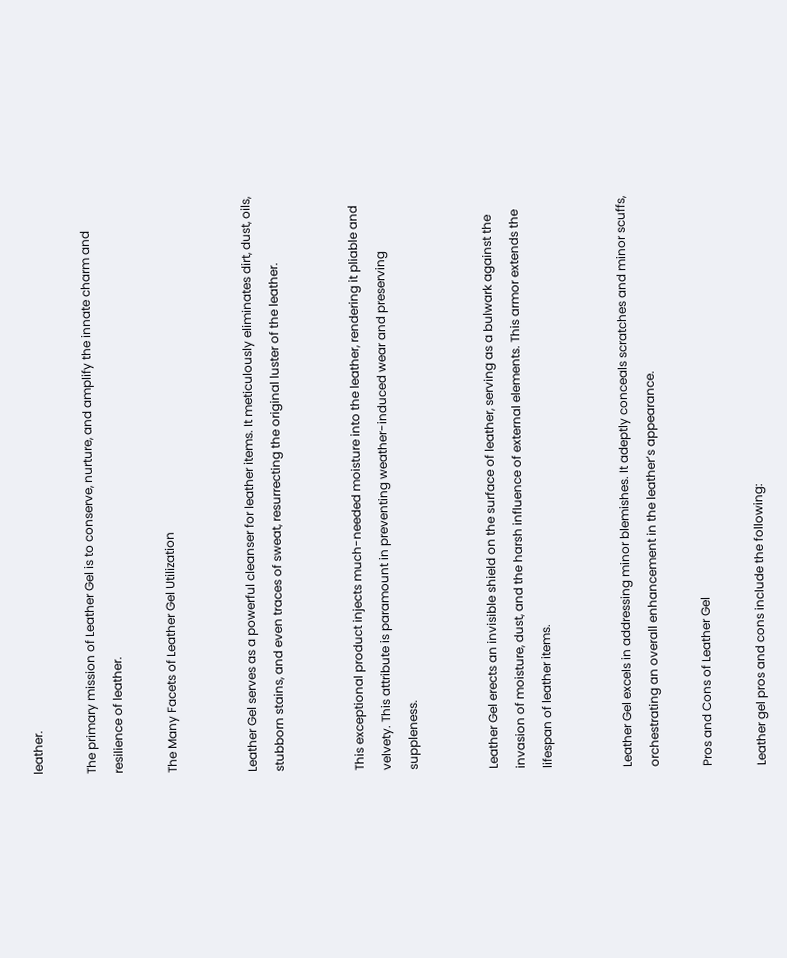leather.

The primary mission of Leather Gel is to conserve, nurture, and amplify the innate charm and resilience of leather.

The Many Facets of Leather Gel Utilization


Leather Gel serves as a powerful cleanser for leather items. It meticulously eliminates dirt, dust, oils, stubborn stains, and even traces of sweat, resurrecting the original luster of the leather.


This exceptional product injects much-needed moisture into the leather, rendering it pliable and velvety. This attribute is paramount in preventing weather-induced wear and preserving suppleness.


Leather Gel erects an invisible shield on the surface of leather, serving as a bulwark against the invasion of moisture, dust, and the harsh influence of external elements. This armor extends the lifespan of leather items.


Leather Gel excels in addressing minor blemishes. It adeptly conceals scratches and minor scuffs, orchestrating an overall enhancement in the leather’s appearance.

Pros and Cons of Leather Gel

Leather gel pros and cons include the following: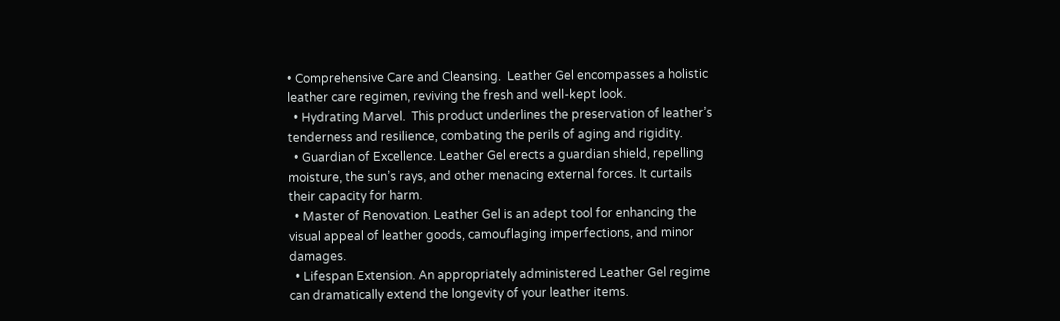• Comprehensive Care and Cleansing.  Leather Gel encompasses a holistic leather care regimen, reviving the fresh and well-kept look.
  • Hydrating Marvel.  This product underlines the preservation of leather’s tenderness and resilience, combating the perils of aging and rigidity.
  • Guardian of Excellence. Leather Gel erects a guardian shield, repelling moisture, the sun’s rays, and other menacing external forces. It curtails their capacity for harm.
  • Master of Renovation. Leather Gel is an adept tool for enhancing the visual appeal of leather goods, camouflaging imperfections, and minor damages.
  • Lifespan Extension. An appropriately administered Leather Gel regime can dramatically extend the longevity of your leather items.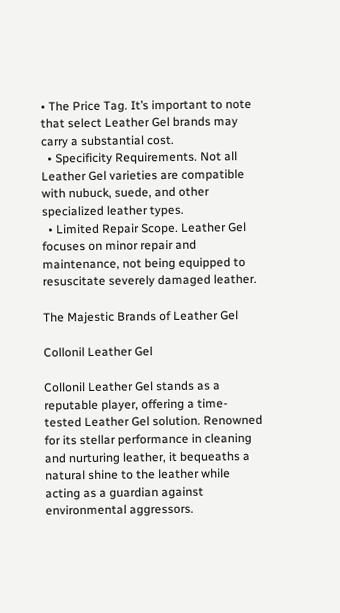• The Price Tag. It’s important to note that select Leather Gel brands may carry a substantial cost.
  • Specificity Requirements. Not all Leather Gel varieties are compatible with nubuck, suede, and other specialized leather types.
  • Limited Repair Scope. Leather Gel focuses on minor repair and maintenance, not being equipped to resuscitate severely damaged leather.

The Majestic Brands of Leather Gel

Collonil Leather Gel

Collonil Leather Gel stands as a reputable player, offering a time-tested Leather Gel solution. Renowned for its stellar performance in cleaning and nurturing leather, it bequeaths a natural shine to the leather while acting as a guardian against environmental aggressors.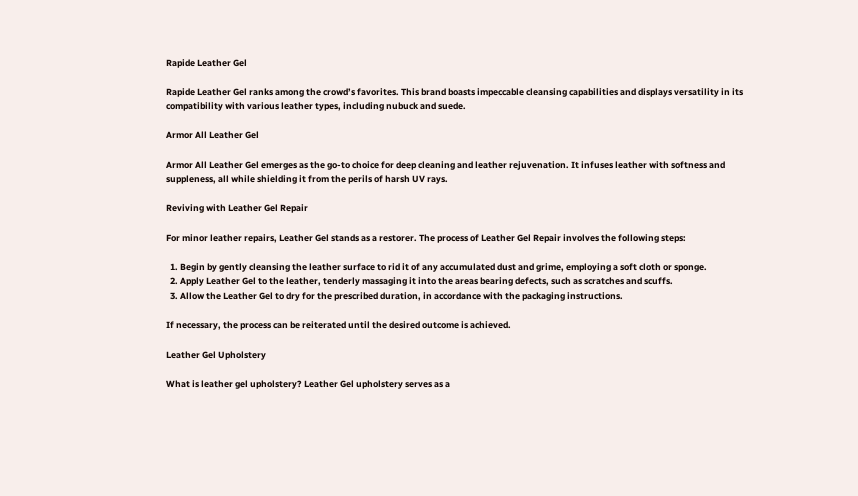Rapide Leather Gel

Rapide Leather Gel ranks among the crowd’s favorites. This brand boasts impeccable cleansing capabilities and displays versatility in its compatibility with various leather types, including nubuck and suede.

Armor All Leather Gel

Armor All Leather Gel emerges as the go-to choice for deep cleaning and leather rejuvenation. It infuses leather with softness and suppleness, all while shielding it from the perils of harsh UV rays.

Reviving with Leather Gel Repair

For minor leather repairs, Leather Gel stands as a restorer. The process of Leather Gel Repair involves the following steps:

  1. Begin by gently cleansing the leather surface to rid it of any accumulated dust and grime, employing a soft cloth or sponge.
  2. Apply Leather Gel to the leather, tenderly massaging it into the areas bearing defects, such as scratches and scuffs.
  3. Allow the Leather Gel to dry for the prescribed duration, in accordance with the packaging instructions.

If necessary, the process can be reiterated until the desired outcome is achieved.

Leather Gel Upholstery

What is leather gel upholstery? Leather Gel upholstery serves as a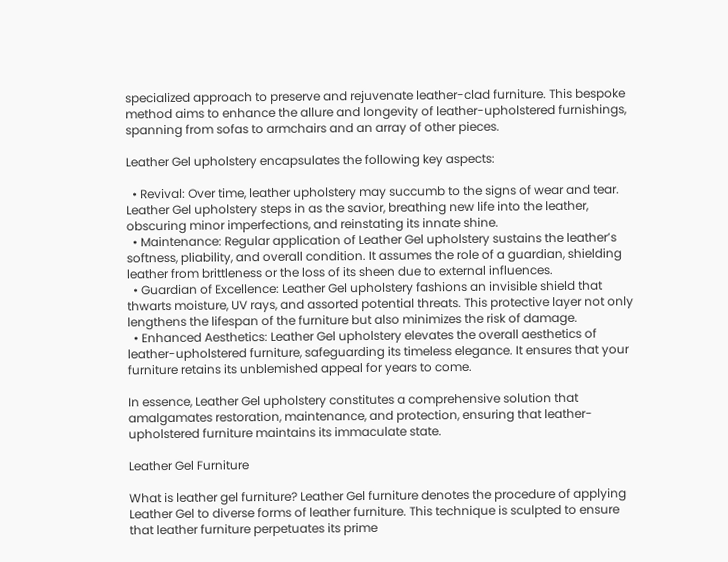specialized approach to preserve and rejuvenate leather-clad furniture. This bespoke method aims to enhance the allure and longevity of leather-upholstered furnishings, spanning from sofas to armchairs and an array of other pieces.

Leather Gel upholstery encapsulates the following key aspects:

  • Revival: Over time, leather upholstery may succumb to the signs of wear and tear. Leather Gel upholstery steps in as the savior, breathing new life into the leather, obscuring minor imperfections, and reinstating its innate shine.
  • Maintenance: Regular application of Leather Gel upholstery sustains the leather’s softness, pliability, and overall condition. It assumes the role of a guardian, shielding leather from brittleness or the loss of its sheen due to external influences.
  • Guardian of Excellence: Leather Gel upholstery fashions an invisible shield that thwarts moisture, UV rays, and assorted potential threats. This protective layer not only lengthens the lifespan of the furniture but also minimizes the risk of damage.
  • Enhanced Aesthetics: Leather Gel upholstery elevates the overall aesthetics of leather-upholstered furniture, safeguarding its timeless elegance. It ensures that your furniture retains its unblemished appeal for years to come.

In essence, Leather Gel upholstery constitutes a comprehensive solution that amalgamates restoration, maintenance, and protection, ensuring that leather-upholstered furniture maintains its immaculate state.

Leather Gel Furniture

What is leather gel furniture? Leather Gel furniture denotes the procedure of applying Leather Gel to diverse forms of leather furniture. This technique is sculpted to ensure that leather furniture perpetuates its prime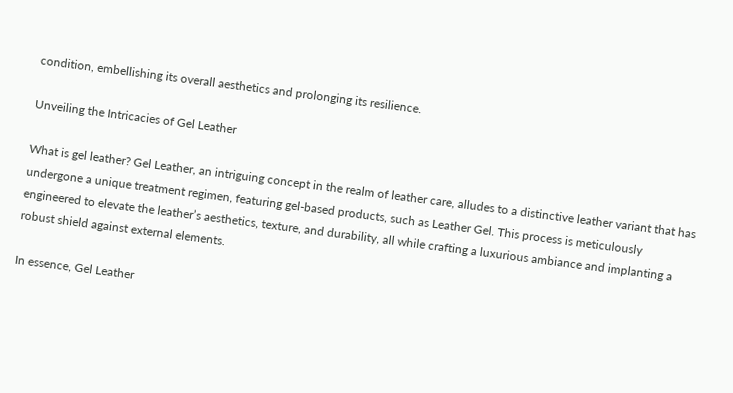condition, embellishing its overall aesthetics and prolonging its resilience.

Unveiling the Intricacies of Gel Leather

What is gel leather? Gel Leather, an intriguing concept in the realm of leather care, alludes to a distinctive leather variant that has undergone a unique treatment regimen, featuring gel-based products, such as Leather Gel. This process is meticulously engineered to elevate the leather’s aesthetics, texture, and durability, all while crafting a luxurious ambiance and implanting a robust shield against external elements.

In essence, Gel Leather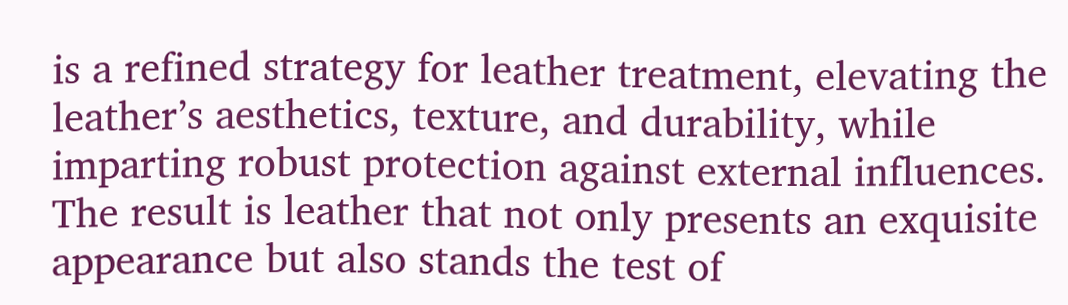is a refined strategy for leather treatment, elevating the leather’s aesthetics, texture, and durability, while imparting robust protection against external influences. The result is leather that not only presents an exquisite appearance but also stands the test of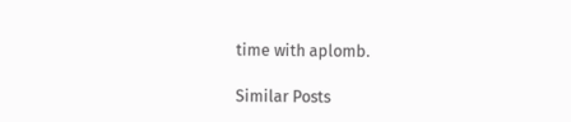time with aplomb.

Similar Posts